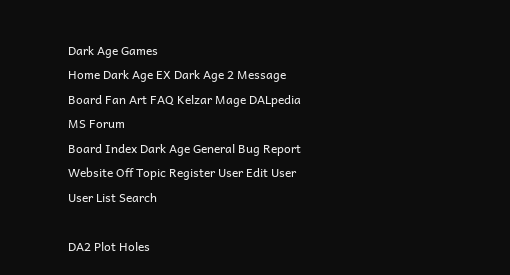Dark Age Games
Home Dark Age EX Dark Age 2 Message Board Fan Art FAQ Kelzar Mage DALpedia MS Forum
Board Index Dark Age General Bug Report Website Off Topic Register User Edit User User List Search

DA2 Plot Holes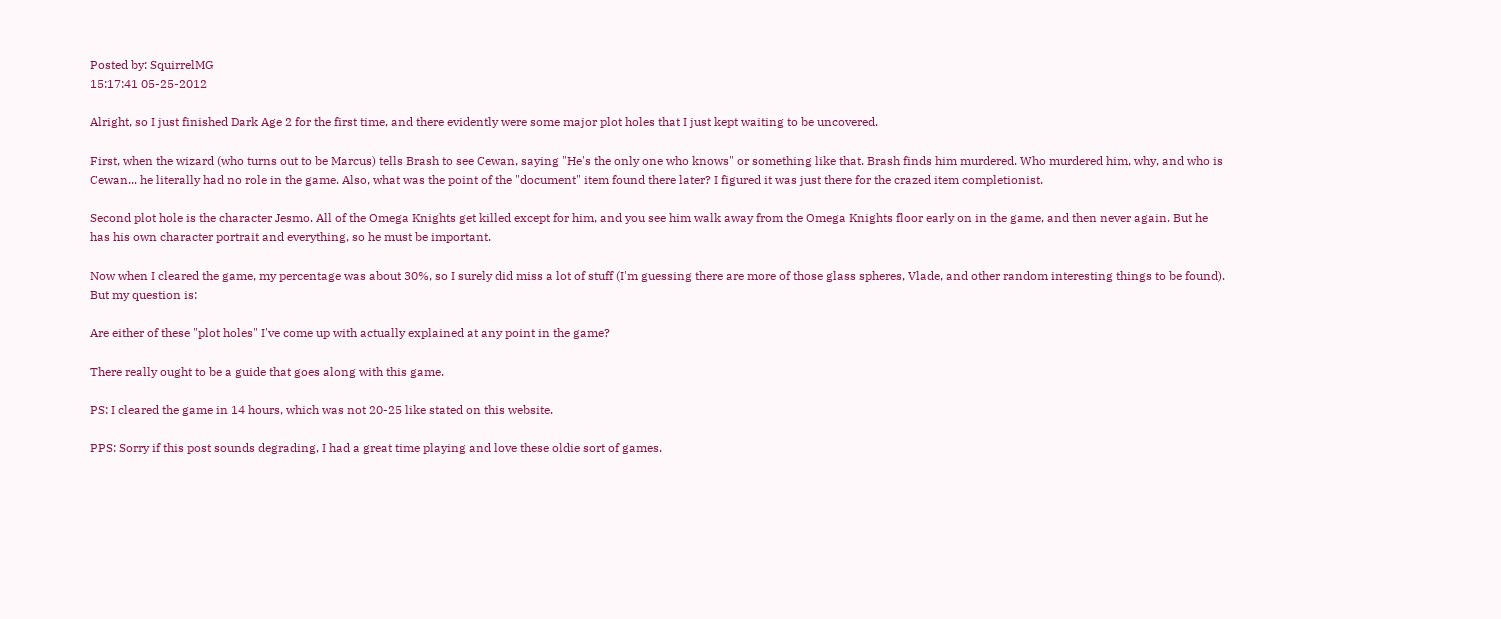Posted by: SquirrelMG
15:17:41 05-25-2012

Alright, so I just finished Dark Age 2 for the first time, and there evidently were some major plot holes that I just kept waiting to be uncovered.

First, when the wizard (who turns out to be Marcus) tells Brash to see Cewan, saying "He's the only one who knows" or something like that. Brash finds him murdered. Who murdered him, why, and who is Cewan... he literally had no role in the game. Also, what was the point of the "document" item found there later? I figured it was just there for the crazed item completionist.

Second plot hole is the character Jesmo. All of the Omega Knights get killed except for him, and you see him walk away from the Omega Knights floor early on in the game, and then never again. But he has his own character portrait and everything, so he must be important.

Now when I cleared the game, my percentage was about 30%, so I surely did miss a lot of stuff (I'm guessing there are more of those glass spheres, Vlade, and other random interesting things to be found). But my question is:

Are either of these "plot holes" I've come up with actually explained at any point in the game?

There really ought to be a guide that goes along with this game.

PS: I cleared the game in 14 hours, which was not 20-25 like stated on this website.

PPS: Sorry if this post sounds degrading, I had a great time playing and love these oldie sort of games.